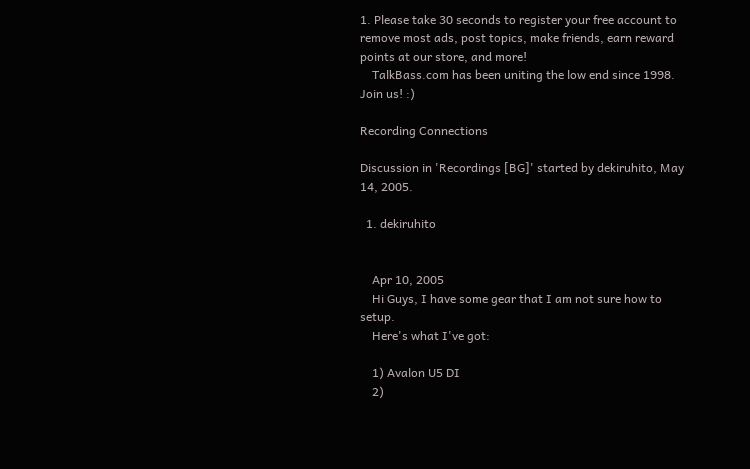1. Please take 30 seconds to register your free account to remove most ads, post topics, make friends, earn reward points at our store, and more!
    TalkBass.com has been uniting the low end since 1998.  Join us! :)

Recording Connections

Discussion in 'Recordings [BG]' started by dekiruhito, May 14, 2005.

  1. dekiruhito


    Apr 10, 2005
    Hi Guys, I have some gear that I am not sure how to setup.
    Here's what I've got:

    1) Avalon U5 DI
    2)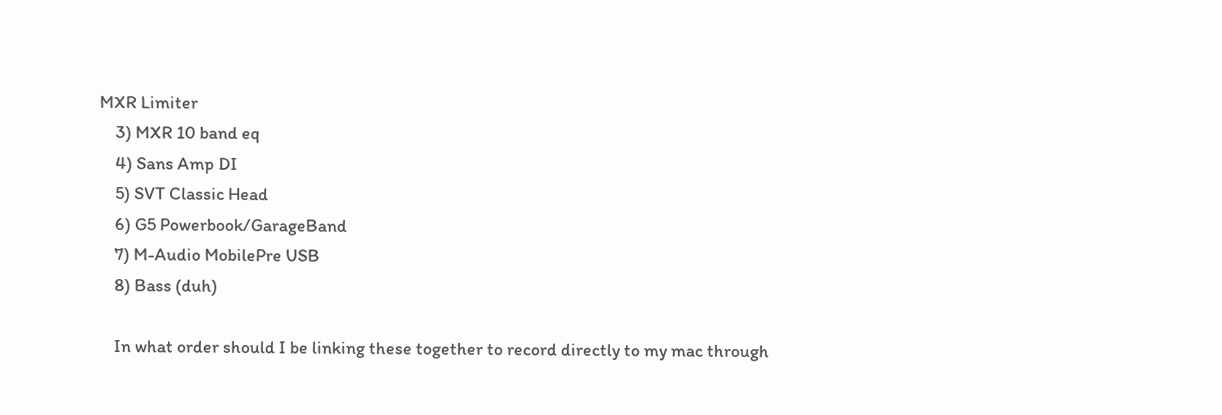MXR Limiter
    3) MXR 10 band eq
    4) Sans Amp DI
    5) SVT Classic Head
    6) G5 Powerbook/GarageBand
    7) M-Audio MobilePre USB
    8) Bass (duh)

    In what order should I be linking these together to record directly to my mac through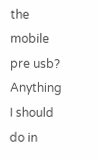the mobile pre usb? Anything I should do in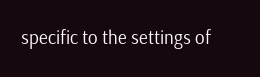specific to the settings of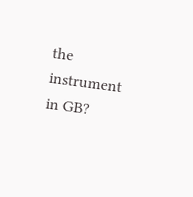the instrument in GB?